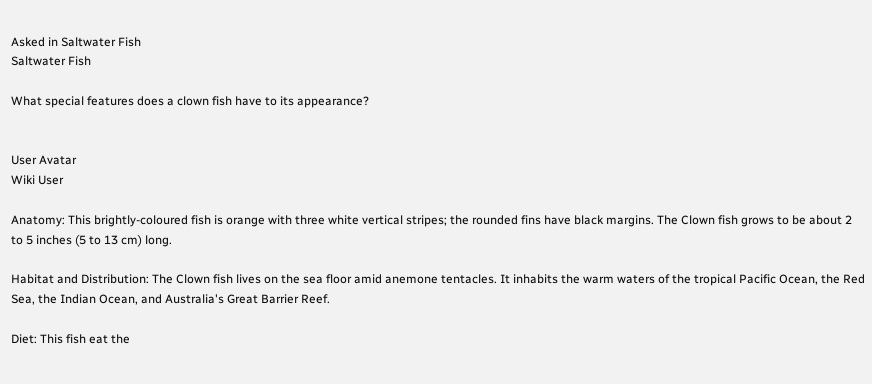Asked in Saltwater Fish
Saltwater Fish

What special features does a clown fish have to its appearance?


User Avatar
Wiki User

Anatomy: This brightly-coloured fish is orange with three white vertical stripes; the rounded fins have black margins. The Clown fish grows to be about 2 to 5 inches (5 to 13 cm) long.

Habitat and Distribution: The Clown fish lives on the sea floor amid anemone tentacles. It inhabits the warm waters of the tropical Pacific Ocean, the Red Sea, the Indian Ocean, and Australia's Great Barrier Reef.

Diet: This fish eat the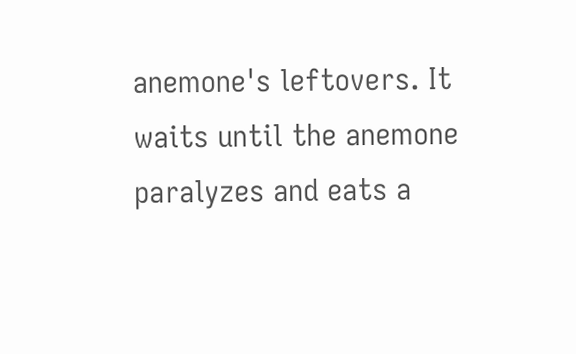anemone's leftovers. It waits until the anemone paralyzes and eats a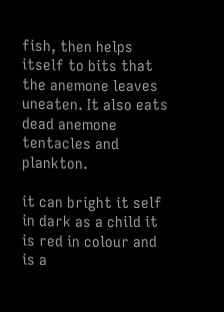fish, then helps itself to bits that the anemone leaves uneaten. It also eats dead anemone tentacles and plankton.

it can bright it self in dark as a child it is red in colour and is a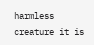harmless creature it is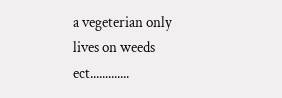a vegeterian only lives on weeds ect.............